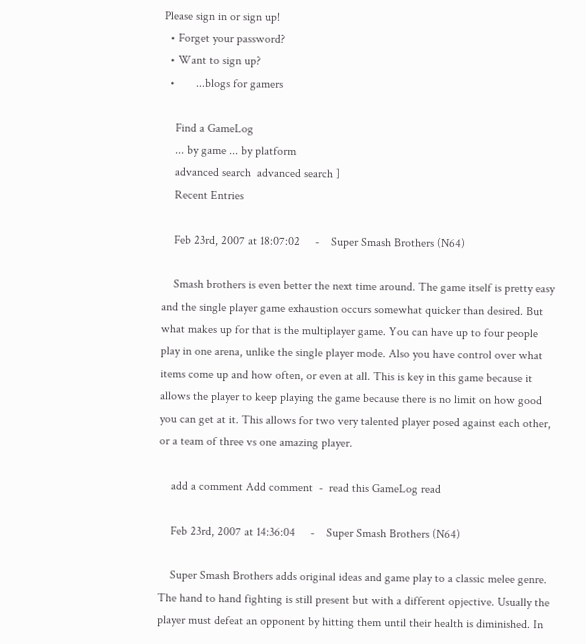Please sign in or sign up!
  • Forget your password?
  • Want to sign up?
  •       ...blogs for gamers

    Find a GameLog
    ... by game ... by platform
    advanced search  advanced search ]
    Recent Entries

    Feb 23rd, 2007 at 18:07:02     -    Super Smash Brothers (N64)

    Smash brothers is even better the next time around. The game itself is pretty easy and the single player game exhaustion occurs somewhat quicker than desired. But what makes up for that is the multiplayer game. You can have up to four people play in one arena, unlike the single player mode. Also you have control over what items come up and how often, or even at all. This is key in this game because it allows the player to keep playing the game because there is no limit on how good you can get at it. This allows for two very talented player posed against each other, or a team of three vs one amazing player.

    add a comment Add comment  -  read this GameLog read

    Feb 23rd, 2007 at 14:36:04     -    Super Smash Brothers (N64)

    Super Smash Brothers adds original ideas and game play to a classic melee genre. The hand to hand fighting is still present but with a different opjective. Usually the player must defeat an opponent by hitting them until their health is diminished. In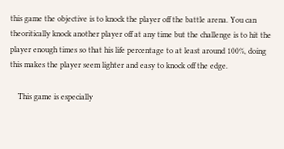this game the objective is to knock the player off the battle arena. You can theoritically knock another player off at any time but the challenge is to hit the player enough times so that his life percentage to at least around 100%, doing this makes the player seem lighter and easy to knock off the edge.

    This game is especially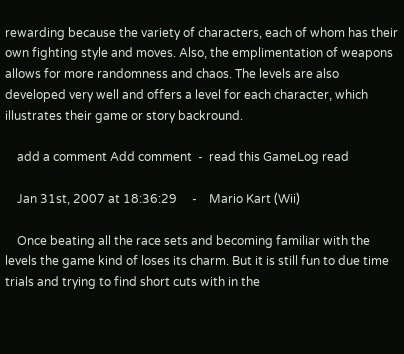rewarding because the variety of characters, each of whom has their own fighting style and moves. Also, the emplimentation of weapons allows for more randomness and chaos. The levels are also developed very well and offers a level for each character, which illustrates their game or story backround.

    add a comment Add comment  -  read this GameLog read

    Jan 31st, 2007 at 18:36:29     -    Mario Kart (Wii)

    Once beating all the race sets and becoming familiar with the levels the game kind of loses its charm. But it is still fun to due time trials and trying to find short cuts with in the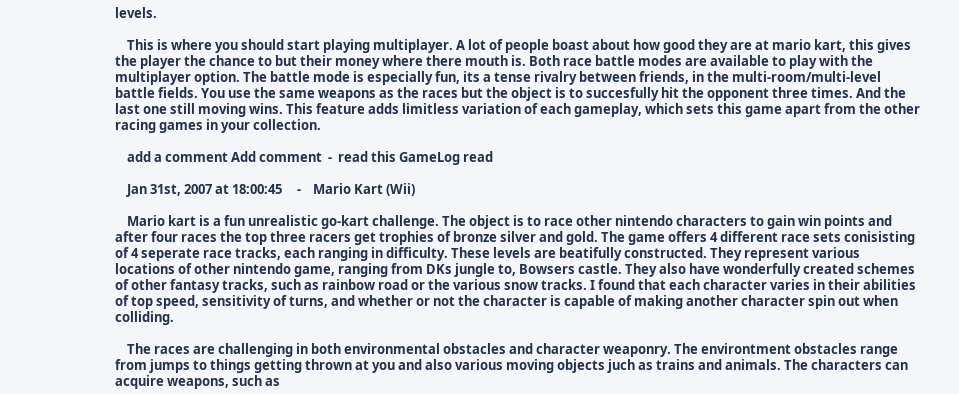levels.

    This is where you should start playing multiplayer. A lot of people boast about how good they are at mario kart, this gives the player the chance to but their money where there mouth is. Both race battle modes are available to play with the multiplayer option. The battle mode is especially fun, its a tense rivalry between friends, in the multi-room/multi-level battle fields. You use the same weapons as the races but the object is to succesfully hit the opponent three times. And the last one still moving wins. This feature adds limitless variation of each gameplay, which sets this game apart from the other racing games in your collection.

    add a comment Add comment  -  read this GameLog read

    Jan 31st, 2007 at 18:00:45     -    Mario Kart (Wii)

    Mario kart is a fun unrealistic go-kart challenge. The object is to race other nintendo characters to gain win points and after four races the top three racers get trophies of bronze silver and gold. The game offers 4 different race sets conisisting of 4 seperate race tracks, each ranging in difficulty. These levels are beatifully constructed. They represent various locations of other nintendo game, ranging from DKs jungle to, Bowsers castle. They also have wonderfully created schemes of other fantasy tracks, such as rainbow road or the various snow tracks. I found that each character varies in their abilities of top speed, sensitivity of turns, and whether or not the character is capable of making another character spin out when colliding.

    The races are challenging in both environmental obstacles and character weaponry. The environtment obstacles range from jumps to things getting thrown at you and also various moving objects juch as trains and animals. The characters can acquire weapons, such as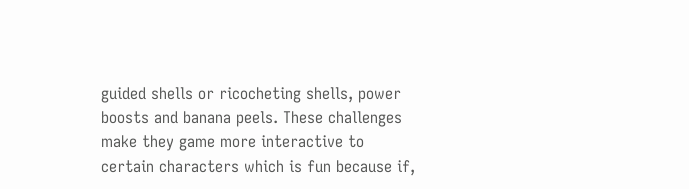guided shells or ricocheting shells, power boosts and banana peels. These challenges make they game more interactive to certain characters which is fun because if,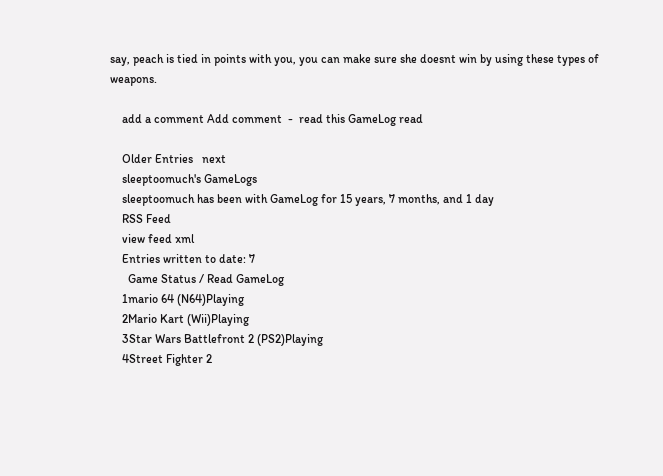say, peach is tied in points with you, you can make sure she doesnt win by using these types of weapons.

    add a comment Add comment  -  read this GameLog read

    Older Entries   next
    sleeptoomuch's GameLogs
    sleeptoomuch has been with GameLog for 15 years, 7 months, and 1 day
    RSS Feed
    view feed xml
    Entries written to date: 7
      Game Status / Read GameLog
    1mario 64 (N64)Playing
    2Mario Kart (Wii)Playing
    3Star Wars Battlefront 2 (PS2)Playing
    4Street Fighter 2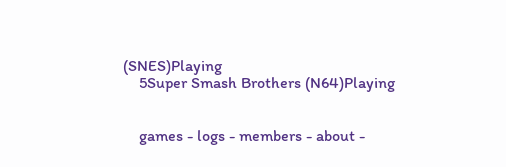(SNES)Playing
    5Super Smash Brothers (N64)Playing


    games - logs - members - about -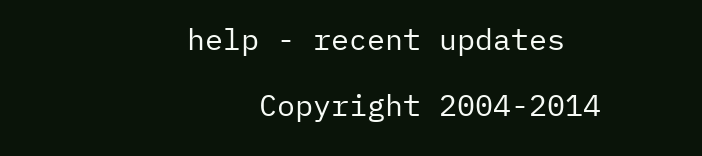help - recent updates

    Copyright 2004-2014